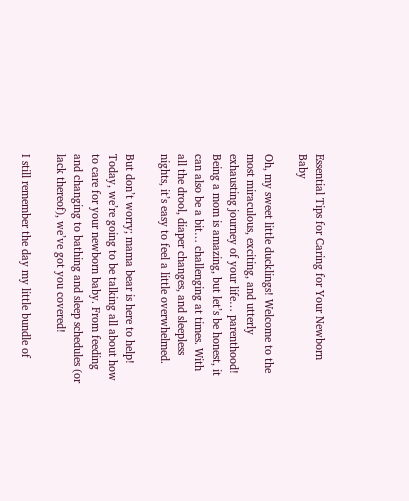Essential Tips for Caring for Your Newborn Baby

Oh, my sweet little ducklings! Welcome to the most miraculous, exciting, and utterly exhausting journey of your life… parenthood! Being a mom is amazing, but let’s be honest, it can also be a bit… challenging at times. With all the drool, diaper changes, and sleepless nights, it’s easy to feel a little overwhelmed.

But don’t worry; mama bear is here to help! Today, we’re going to be talking all about how to care for your newborn baby. From feeding and changing to bathing and sleep schedules (or lack thereof), we’ve got you covered!

I still remember the day my little bundle of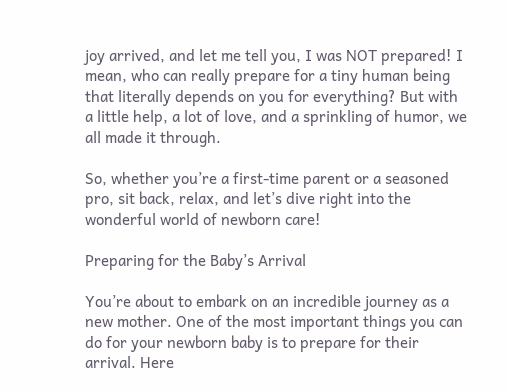joy arrived, and let me tell you, I was NOT prepared! I mean, who can really prepare for a tiny human being that literally depends on you for everything? But with a little help, a lot of love, and a sprinkling of humor, we all made it through.

So, whether you’re a first-time parent or a seasoned pro, sit back, relax, and let’s dive right into the wonderful world of newborn care!

Preparing for the Baby’s Arrival

You’re about to embark on an incredible journey as a new mother. One of the most important things you can do for your newborn baby is to prepare for their arrival. Here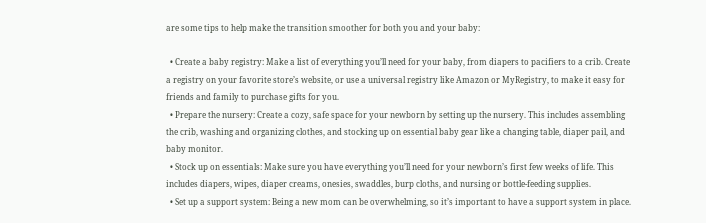are some tips to help make the transition smoother for both you and your baby:

  • Create a baby registry: Make a list of everything you’ll need for your baby, from diapers to pacifiers to a crib. Create a registry on your favorite store’s website, or use a universal registry like Amazon or MyRegistry, to make it easy for friends and family to purchase gifts for you.
  • Prepare the nursery: Create a cozy, safe space for your newborn by setting up the nursery. This includes assembling the crib, washing and organizing clothes, and stocking up on essential baby gear like a changing table, diaper pail, and baby monitor.
  • Stock up on essentials: Make sure you have everything you’ll need for your newborn’s first few weeks of life. This includes diapers, wipes, diaper creams, onesies, swaddles, burp cloths, and nursing or bottle-feeding supplies.
  • Set up a support system: Being a new mom can be overwhelming, so it’s important to have a support system in place.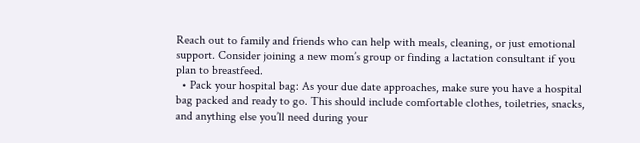Reach out to family and friends who can help with meals, cleaning, or just emotional support. Consider joining a new mom’s group or finding a lactation consultant if you plan to breastfeed.
  • Pack your hospital bag: As your due date approaches, make sure you have a hospital bag packed and ready to go. This should include comfortable clothes, toiletries, snacks, and anything else you’ll need during your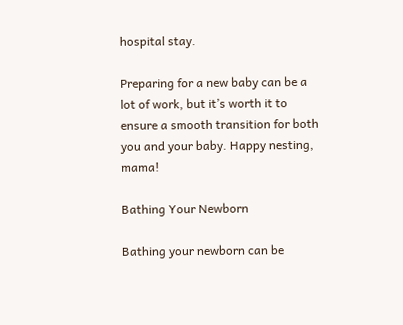hospital stay.

Preparing for a new baby can be a lot of work, but it’s worth it to ensure a smooth transition for both you and your baby. Happy nesting, mama!

Bathing Your Newborn

Bathing your newborn can be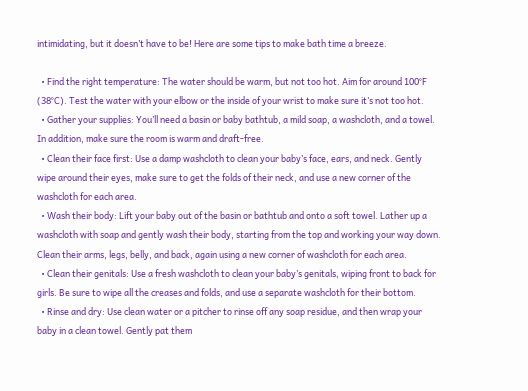intimidating, but it doesn’t have to be! Here are some tips to make bath time a breeze.

  • Find the right temperature: The water should be warm, but not too hot. Aim for around 100°F (38°C). Test the water with your elbow or the inside of your wrist to make sure it’s not too hot.
  • Gather your supplies: You’ll need a basin or baby bathtub, a mild soap, a washcloth, and a towel. In addition, make sure the room is warm and draft-free.
  • Clean their face first: Use a damp washcloth to clean your baby’s face, ears, and neck. Gently wipe around their eyes, make sure to get the folds of their neck, and use a new corner of the washcloth for each area.
  • Wash their body: Lift your baby out of the basin or bathtub and onto a soft towel. Lather up a washcloth with soap and gently wash their body, starting from the top and working your way down. Clean their arms, legs, belly, and back, again using a new corner of washcloth for each area.
  • Clean their genitals: Use a fresh washcloth to clean your baby’s genitals, wiping front to back for girls. Be sure to wipe all the creases and folds, and use a separate washcloth for their bottom.
  • Rinse and dry: Use clean water or a pitcher to rinse off any soap residue, and then wrap your baby in a clean towel. Gently pat them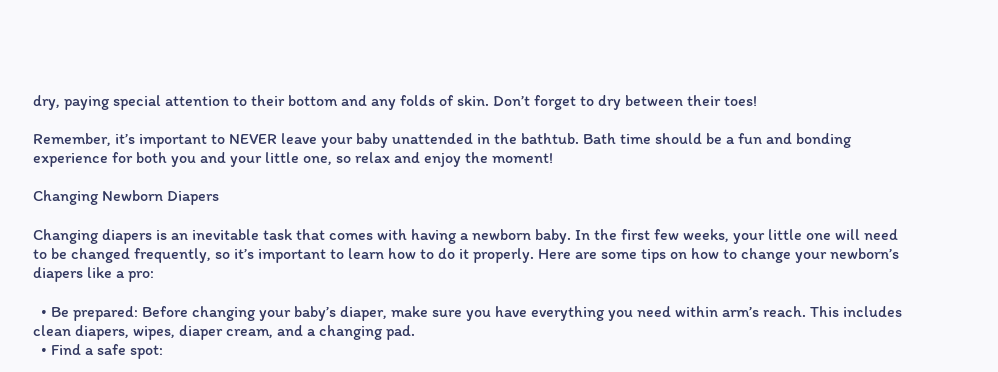dry, paying special attention to their bottom and any folds of skin. Don’t forget to dry between their toes!

Remember, it’s important to NEVER leave your baby unattended in the bathtub. Bath time should be a fun and bonding experience for both you and your little one, so relax and enjoy the moment!

Changing Newborn Diapers

Changing diapers is an inevitable task that comes with having a newborn baby. In the first few weeks, your little one will need to be changed frequently, so it’s important to learn how to do it properly. Here are some tips on how to change your newborn’s diapers like a pro:

  • Be prepared: Before changing your baby’s diaper, make sure you have everything you need within arm’s reach. This includes clean diapers, wipes, diaper cream, and a changing pad.
  • Find a safe spot: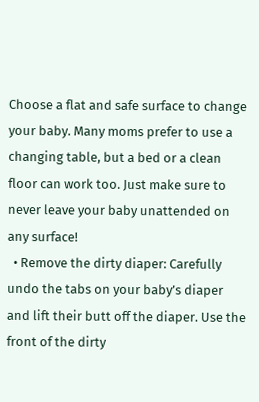Choose a flat and safe surface to change your baby. Many moms prefer to use a changing table, but a bed or a clean floor can work too. Just make sure to never leave your baby unattended on any surface!
  • Remove the dirty diaper: Carefully undo the tabs on your baby’s diaper and lift their butt off the diaper. Use the front of the dirty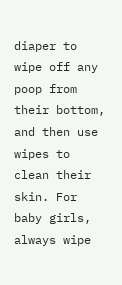diaper to wipe off any poop from their bottom, and then use wipes to clean their skin. For baby girls, always wipe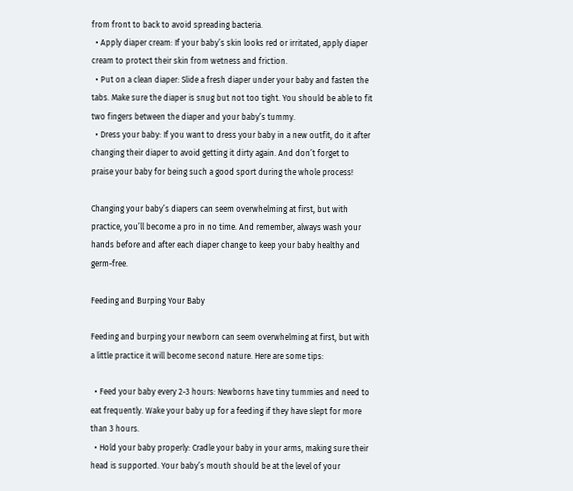from front to back to avoid spreading bacteria.
  • Apply diaper cream: If your baby’s skin looks red or irritated, apply diaper cream to protect their skin from wetness and friction.
  • Put on a clean diaper: Slide a fresh diaper under your baby and fasten the tabs. Make sure the diaper is snug but not too tight. You should be able to fit two fingers between the diaper and your baby’s tummy.
  • Dress your baby: If you want to dress your baby in a new outfit, do it after changing their diaper to avoid getting it dirty again. And don’t forget to praise your baby for being such a good sport during the whole process!

Changing your baby’s diapers can seem overwhelming at first, but with practice, you’ll become a pro in no time. And remember, always wash your hands before and after each diaper change to keep your baby healthy and germ-free.

Feeding and Burping Your Baby

Feeding and burping your newborn can seem overwhelming at first, but with a little practice it will become second nature. Here are some tips:

  • Feed your baby every 2-3 hours: Newborns have tiny tummies and need to eat frequently. Wake your baby up for a feeding if they have slept for more than 3 hours.
  • Hold your baby properly: Cradle your baby in your arms, making sure their head is supported. Your baby’s mouth should be at the level of your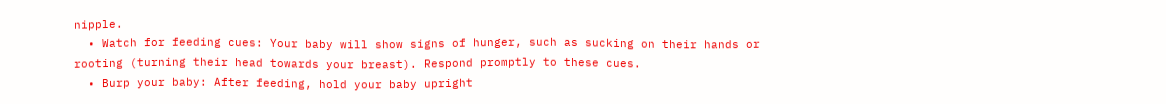nipple.
  • Watch for feeding cues: Your baby will show signs of hunger, such as sucking on their hands or rooting (turning their head towards your breast). Respond promptly to these cues.
  • Burp your baby: After feeding, hold your baby upright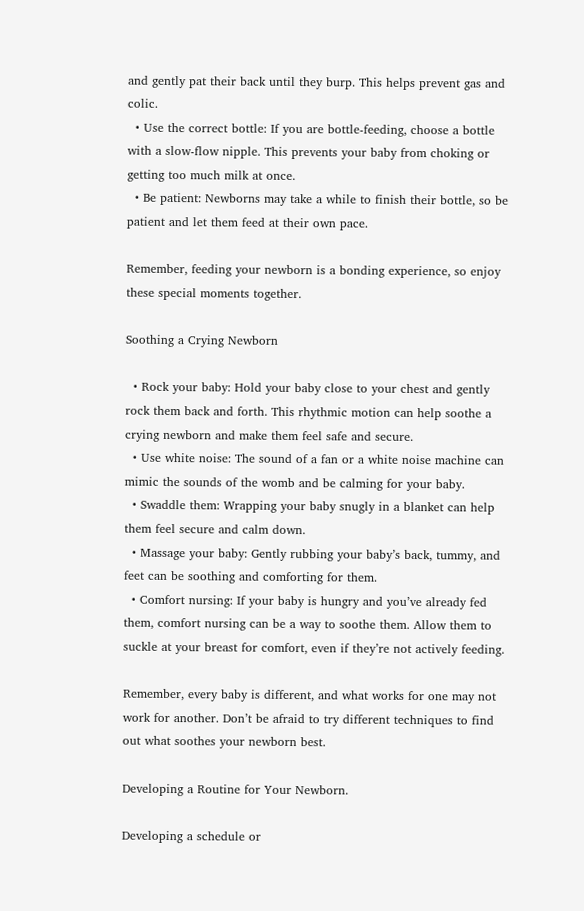and gently pat their back until they burp. This helps prevent gas and colic.
  • Use the correct bottle: If you are bottle-feeding, choose a bottle with a slow-flow nipple. This prevents your baby from choking or getting too much milk at once.
  • Be patient: Newborns may take a while to finish their bottle, so be patient and let them feed at their own pace.

Remember, feeding your newborn is a bonding experience, so enjoy these special moments together.

Soothing a Crying Newborn

  • Rock your baby: Hold your baby close to your chest and gently rock them back and forth. This rhythmic motion can help soothe a crying newborn and make them feel safe and secure.
  • Use white noise: The sound of a fan or a white noise machine can mimic the sounds of the womb and be calming for your baby.
  • Swaddle them: Wrapping your baby snugly in a blanket can help them feel secure and calm down.
  • Massage your baby: Gently rubbing your baby’s back, tummy, and feet can be soothing and comforting for them.
  • Comfort nursing: If your baby is hungry and you’ve already fed them, comfort nursing can be a way to soothe them. Allow them to suckle at your breast for comfort, even if they’re not actively feeding.

Remember, every baby is different, and what works for one may not work for another. Don’t be afraid to try different techniques to find out what soothes your newborn best.

Developing a Routine for Your Newborn.

Developing a schedule or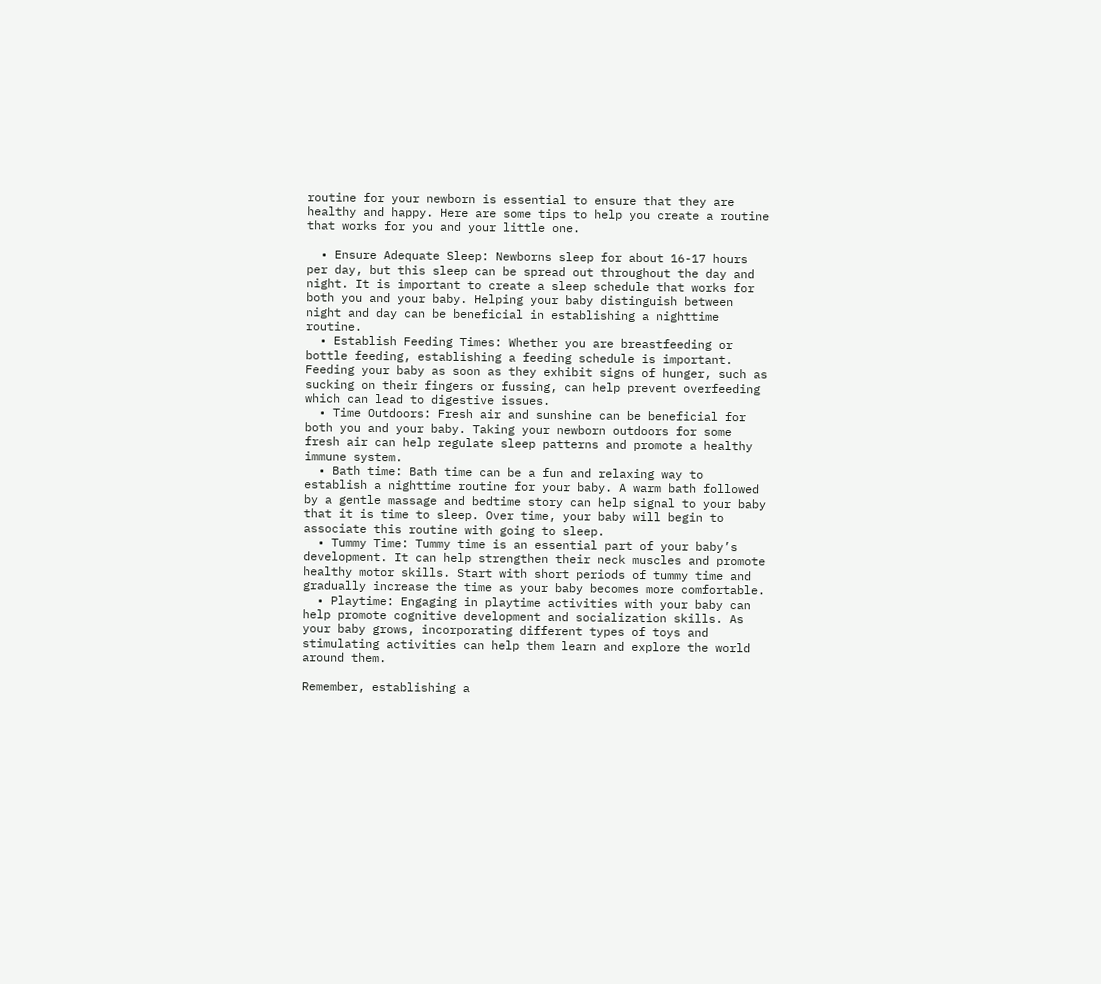routine for your newborn is essential to ensure that they are healthy and happy. Here are some tips to help you create a routine that works for you and your little one.

  • Ensure Adequate Sleep: Newborns sleep for about 16-17 hours per day, but this sleep can be spread out throughout the day and night. It is important to create a sleep schedule that works for both you and your baby. Helping your baby distinguish between night and day can be beneficial in establishing a nighttime routine.
  • Establish Feeding Times: Whether you are breastfeeding or bottle feeding, establishing a feeding schedule is important. Feeding your baby as soon as they exhibit signs of hunger, such as sucking on their fingers or fussing, can help prevent overfeeding which can lead to digestive issues.
  • Time Outdoors: Fresh air and sunshine can be beneficial for both you and your baby. Taking your newborn outdoors for some fresh air can help regulate sleep patterns and promote a healthy immune system.
  • Bath time: Bath time can be a fun and relaxing way to establish a nighttime routine for your baby. A warm bath followed by a gentle massage and bedtime story can help signal to your baby that it is time to sleep. Over time, your baby will begin to associate this routine with going to sleep.
  • Tummy Time: Tummy time is an essential part of your baby’s development. It can help strengthen their neck muscles and promote healthy motor skills. Start with short periods of tummy time and gradually increase the time as your baby becomes more comfortable.
  • Playtime: Engaging in playtime activities with your baby can help promote cognitive development and socialization skills. As your baby grows, incorporating different types of toys and stimulating activities can help them learn and explore the world around them.

Remember, establishing a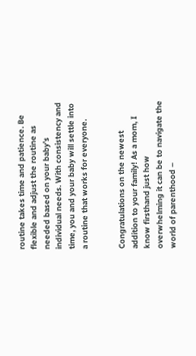routine takes time and patience. Be flexible and adjust the routine as needed based on your baby’s individual needs. With consistency and time, you and your baby will settle into a routine that works for everyone.


Congratulations on the newest addition to your family! As a mom, I know firsthand just how overwhelming it can be to navigate the world of parenthood –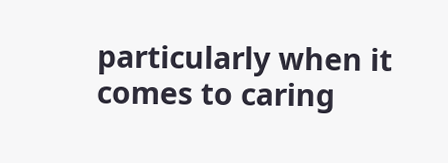particularly when it comes to caring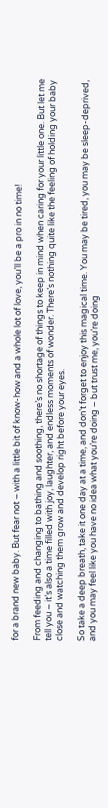for a brand new baby. But fear not – with a little bit of know-how and a whole lot of love, you’ll be a pro in no time!

From feeding and changing to bathing and soothing, there’s no shortage of things to keep in mind when caring for your little one. But let me tell you – it’s also a time filled with joy, laughter, and endless moments of wonder. There’s nothing quite like the feeling of holding your baby close and watching them grow and develop right before your eyes.

So take a deep breath, take it one day at a time, and don’t forget to enjoy this magical time. You may be tired, you may be sleep-deprived, and you may feel like you have no idea what you’re doing – but trust me, you’re doing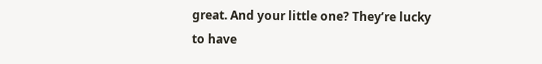great. And your little one? They’re lucky to have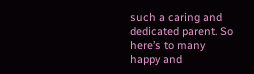such a caring and dedicated parent. So here’s to many happy and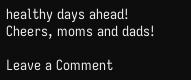healthy days ahead! Cheers, moms and dads!

Leave a Comment